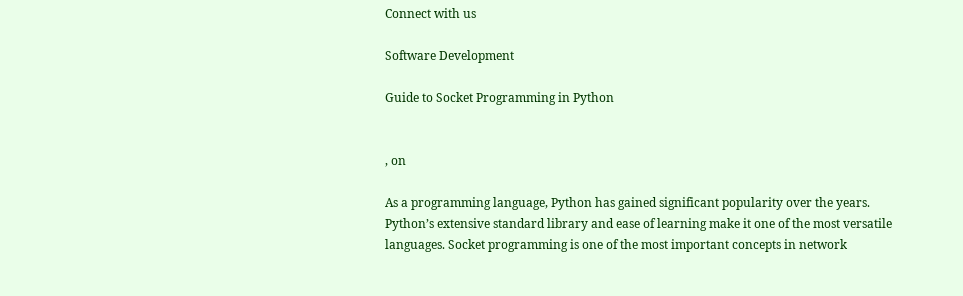Connect with us

Software Development

Guide to Socket Programming in Python


, on

As a programming language, Python has gained significant popularity over the years. Python’s extensive standard library and ease of learning make it one of the most versatile languages. Socket programming is one of the most important concepts in network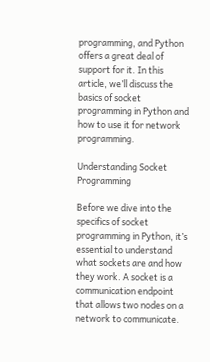programming, and Python offers a great deal of support for it. In this article, we’ll discuss the basics of socket programming in Python and how to use it for network programming.

Understanding Socket Programming

Before we dive into the specifics of socket programming in Python, it’s essential to understand what sockets are and how they work. A socket is a communication endpoint that allows two nodes on a network to communicate.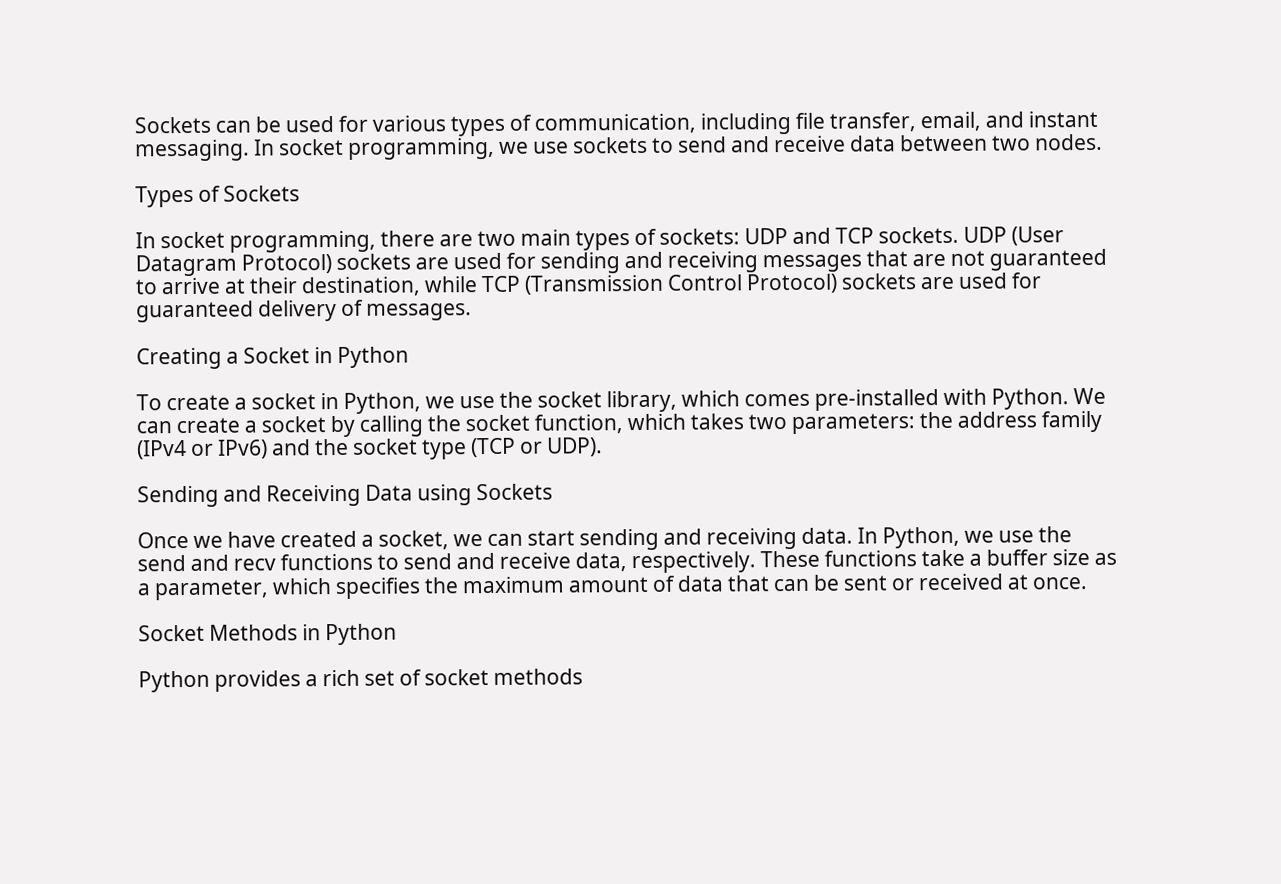Sockets can be used for various types of communication, including file transfer, email, and instant messaging. In socket programming, we use sockets to send and receive data between two nodes.

Types of Sockets

In socket programming, there are two main types of sockets: UDP and TCP sockets. UDP (User Datagram Protocol) sockets are used for sending and receiving messages that are not guaranteed to arrive at their destination, while TCP (Transmission Control Protocol) sockets are used for guaranteed delivery of messages.

Creating a Socket in Python

To create a socket in Python, we use the socket library, which comes pre-installed with Python. We can create a socket by calling the socket function, which takes two parameters: the address family (IPv4 or IPv6) and the socket type (TCP or UDP).

Sending and Receiving Data using Sockets

Once we have created a socket, we can start sending and receiving data. In Python, we use the send and recv functions to send and receive data, respectively. These functions take a buffer size as a parameter, which specifies the maximum amount of data that can be sent or received at once.

Socket Methods in Python

Python provides a rich set of socket methods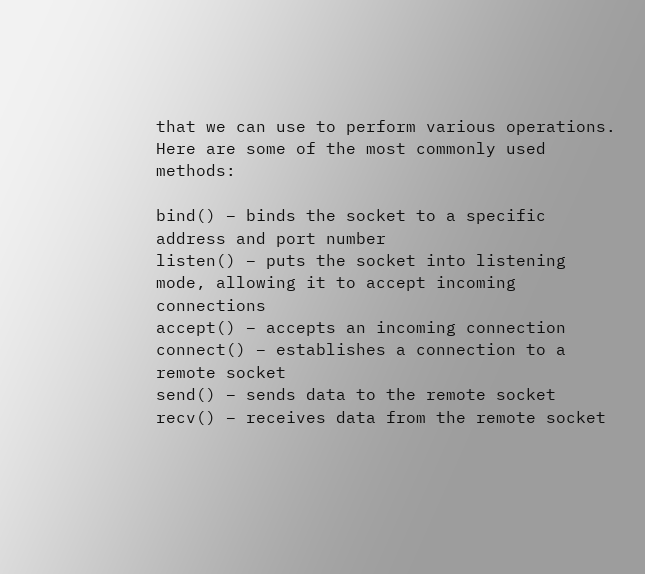that we can use to perform various operations. Here are some of the most commonly used methods:

bind() – binds the socket to a specific address and port number
listen() – puts the socket into listening mode, allowing it to accept incoming connections
accept() – accepts an incoming connection
connect() – establishes a connection to a remote socket
send() – sends data to the remote socket
recv() – receives data from the remote socket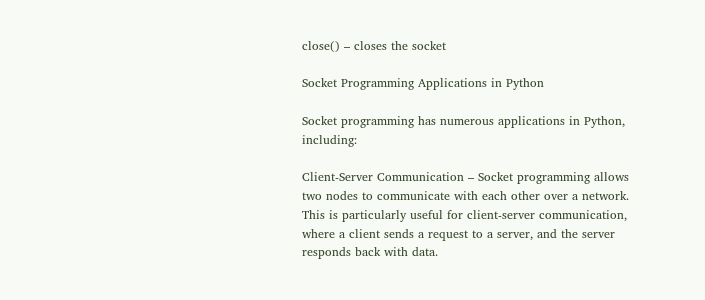close() – closes the socket

Socket Programming Applications in Python

Socket programming has numerous applications in Python, including:

Client-Server Communication – Socket programming allows two nodes to communicate with each other over a network. This is particularly useful for client-server communication, where a client sends a request to a server, and the server responds back with data.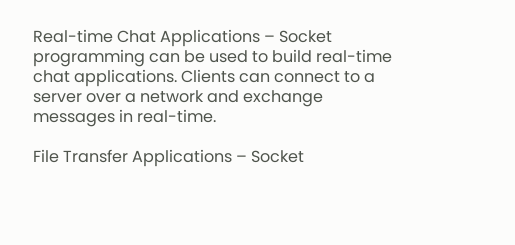Real-time Chat Applications – Socket programming can be used to build real-time chat applications. Clients can connect to a server over a network and exchange messages in real-time.

File Transfer Applications – Socket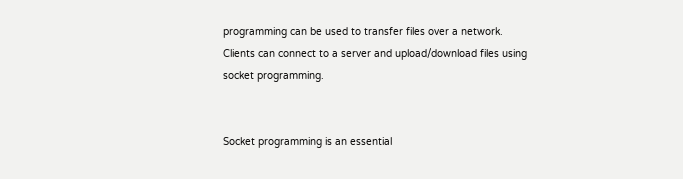programming can be used to transfer files over a network. Clients can connect to a server and upload/download files using socket programming.


Socket programming is an essential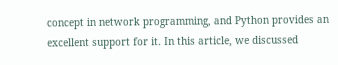concept in network programming, and Python provides an excellent support for it. In this article, we discussed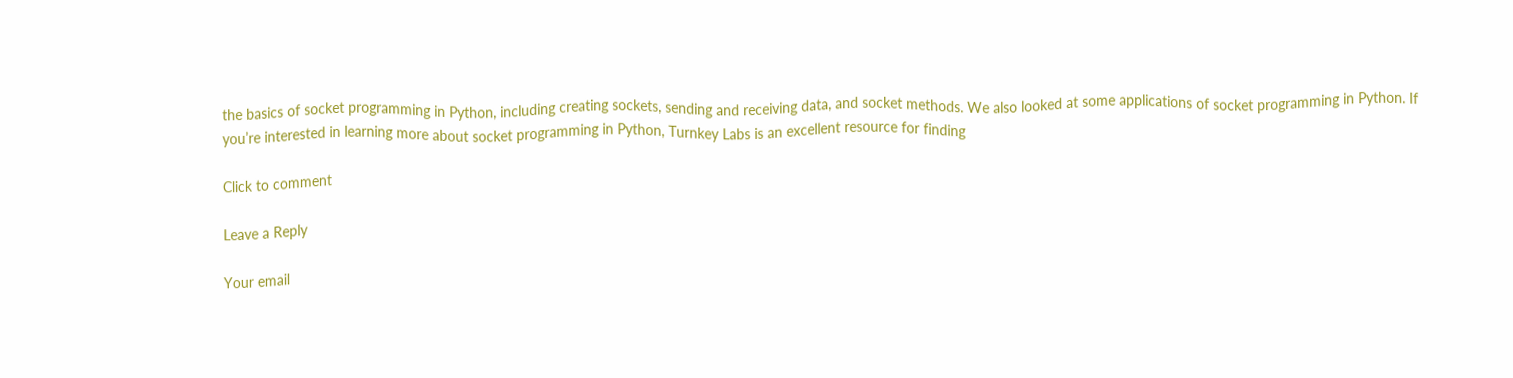the basics of socket programming in Python, including creating sockets, sending and receiving data, and socket methods. We also looked at some applications of socket programming in Python. If you’re interested in learning more about socket programming in Python, Turnkey Labs is an excellent resource for finding

Click to comment

Leave a Reply

Your email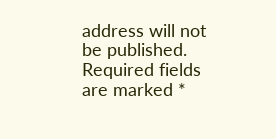address will not be published. Required fields are marked *